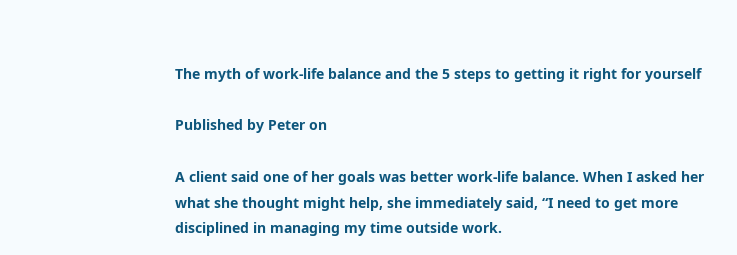The myth of work-life balance and the 5 steps to getting it right for yourself

Published by Peter on

A client said one of her goals was better work-life balance. When I asked her what she thought might help, she immediately said, “I need to get more disciplined in managing my time outside work.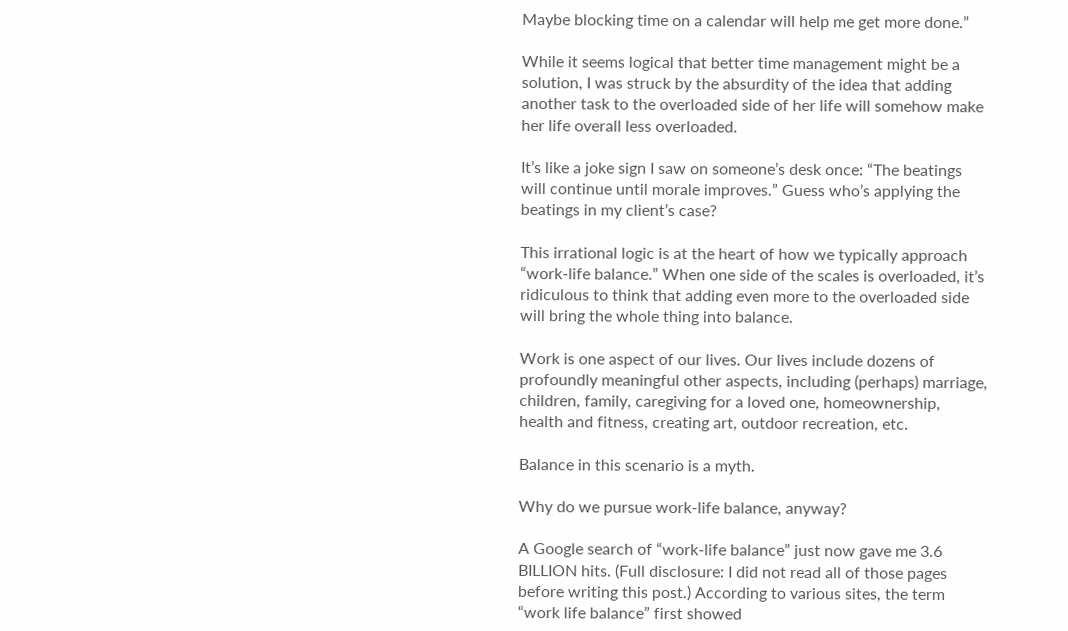Maybe blocking time on a calendar will help me get more done.”

While it seems logical that better time management might be a solution, I was struck by the absurdity of the idea that adding another task to the overloaded side of her life will somehow make her life overall less overloaded.

It’s like a joke sign I saw on someone’s desk once: “The beatings will continue until morale improves.” Guess who’s applying the beatings in my client’s case?

This irrational logic is at the heart of how we typically approach “work-life balance.” When one side of the scales is overloaded, it’s ridiculous to think that adding even more to the overloaded side will bring the whole thing into balance.

Work is one aspect of our lives. Our lives include dozens of profoundly meaningful other aspects, including (perhaps) marriage, children, family, caregiving for a loved one, homeownership, health and fitness, creating art, outdoor recreation, etc.

Balance in this scenario is a myth.

Why do we pursue work-life balance, anyway?

A Google search of “work-life balance” just now gave me 3.6 BILLION hits. (Full disclosure: I did not read all of those pages before writing this post.) According to various sites, the term “work life balance” first showed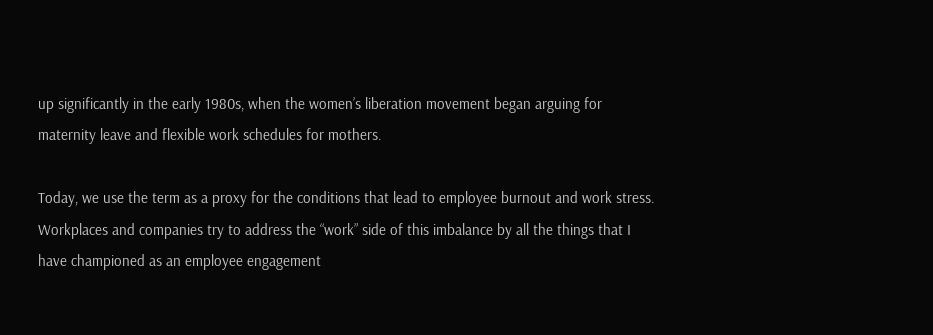up significantly in the early 1980s, when the women’s liberation movement began arguing for maternity leave and flexible work schedules for mothers.

Today, we use the term as a proxy for the conditions that lead to employee burnout and work stress. Workplaces and companies try to address the “work” side of this imbalance by all the things that I have championed as an employee engagement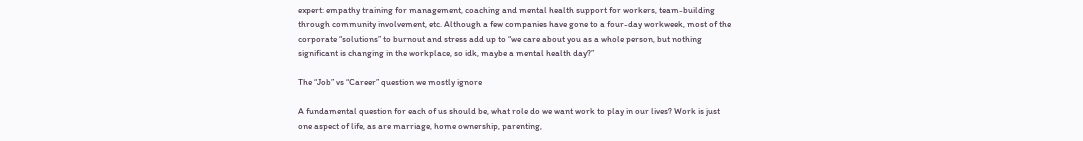expert: empathy training for management, coaching and mental health support for workers, team-building through community involvement, etc. Although a few companies have gone to a four-day workweek, most of the corporate “solutions” to burnout and stress add up to “we care about you as a whole person, but nothing significant is changing in the workplace, so idk, maybe a mental health day?”

The “Job” vs “Career” question we mostly ignore

A fundamental question for each of us should be, what role do we want work to play in our lives? Work is just one aspect of life, as are marriage, home ownership, parenting,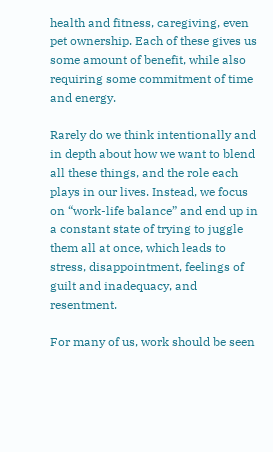health and fitness, caregiving, even pet ownership. Each of these gives us some amount of benefit, while also requiring some commitment of time and energy.

Rarely do we think intentionally and in depth about how we want to blend all these things, and the role each plays in our lives. Instead, we focus on “work-life balance” and end up in a constant state of trying to juggle them all at once, which leads to stress, disappointment, feelings of guilt and inadequacy, and resentment.

For many of us, work should be seen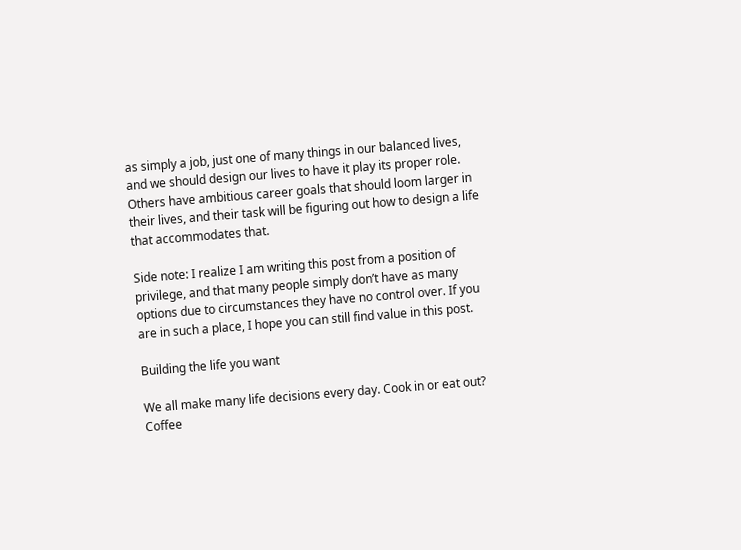as simply a job, just one of many things in our balanced lives, and we should design our lives to have it play its proper role. Others have ambitious career goals that should loom larger in their lives, and their task will be figuring out how to design a life that accommodates that.

Side note: I realize I am writing this post from a position of privilege, and that many people simply don’t have as many options due to circumstances they have no control over. If you are in such a place, I hope you can still find value in this post.

Building the life you want

We all make many life decisions every day. Cook in or eat out? Coffee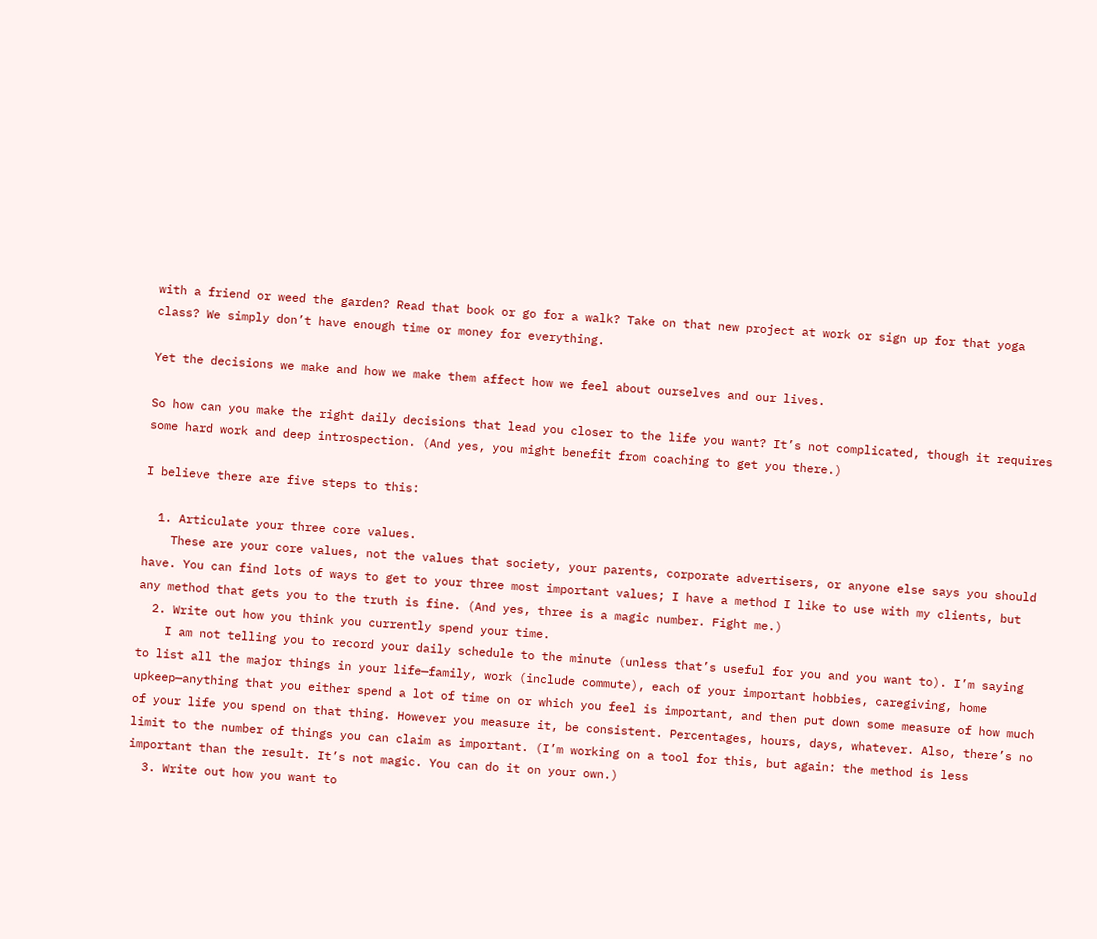with a friend or weed the garden? Read that book or go for a walk? Take on that new project at work or sign up for that yoga class? We simply don’t have enough time or money for everything.

Yet the decisions we make and how we make them affect how we feel about ourselves and our lives.

So how can you make the right daily decisions that lead you closer to the life you want? It’s not complicated, though it requires some hard work and deep introspection. (And yes, you might benefit from coaching to get you there.)

I believe there are five steps to this:

  1. Articulate your three core values.
    These are your core values, not the values that society, your parents, corporate advertisers, or anyone else says you should have. You can find lots of ways to get to your three most important values; I have a method I like to use with my clients, but any method that gets you to the truth is fine. (And yes, three is a magic number. Fight me.)
  2. Write out how you think you currently spend your time.
    I am not telling you to record your daily schedule to the minute (unless that’s useful for you and you want to). I’m saying to list all the major things in your life—family, work (include commute), each of your important hobbies, caregiving, home upkeep—anything that you either spend a lot of time on or which you feel is important, and then put down some measure of how much of your life you spend on that thing. However you measure it, be consistent. Percentages, hours, days, whatever. Also, there’s no limit to the number of things you can claim as important. (I’m working on a tool for this, but again: the method is less important than the result. It’s not magic. You can do it on your own.)
  3. Write out how you want to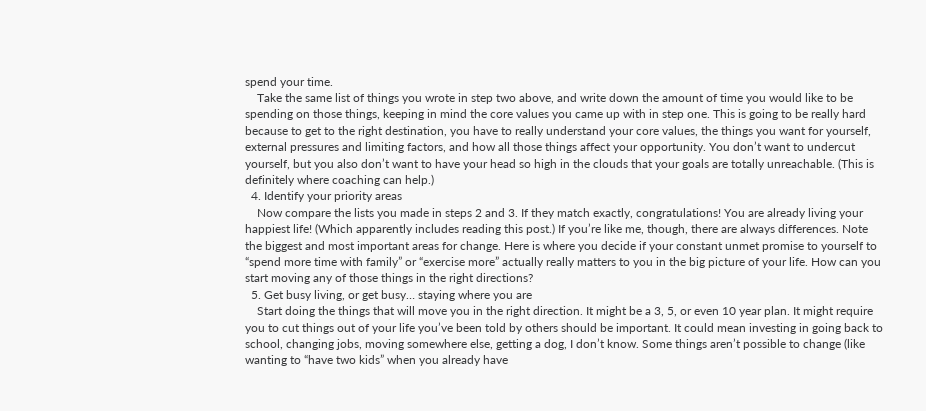spend your time.
    Take the same list of things you wrote in step two above, and write down the amount of time you would like to be spending on those things, keeping in mind the core values you came up with in step one. This is going to be really hard because to get to the right destination, you have to really understand your core values, the things you want for yourself, external pressures and limiting factors, and how all those things affect your opportunity. You don’t want to undercut yourself, but you also don’t want to have your head so high in the clouds that your goals are totally unreachable. (This is definitely where coaching can help.)
  4. Identify your priority areas
    Now compare the lists you made in steps 2 and 3. If they match exactly, congratulations! You are already living your happiest life! (Which apparently includes reading this post.) If you’re like me, though, there are always differences. Note the biggest and most important areas for change. Here is where you decide if your constant unmet promise to yourself to “spend more time with family” or “exercise more” actually really matters to you in the big picture of your life. How can you start moving any of those things in the right directions?
  5. Get busy living, or get busy… staying where you are
    Start doing the things that will move you in the right direction. It might be a 3, 5, or even 10 year plan. It might require you to cut things out of your life you’ve been told by others should be important. It could mean investing in going back to school, changing jobs, moving somewhere else, getting a dog, I don’t know. Some things aren’t possible to change (like wanting to “have two kids” when you already have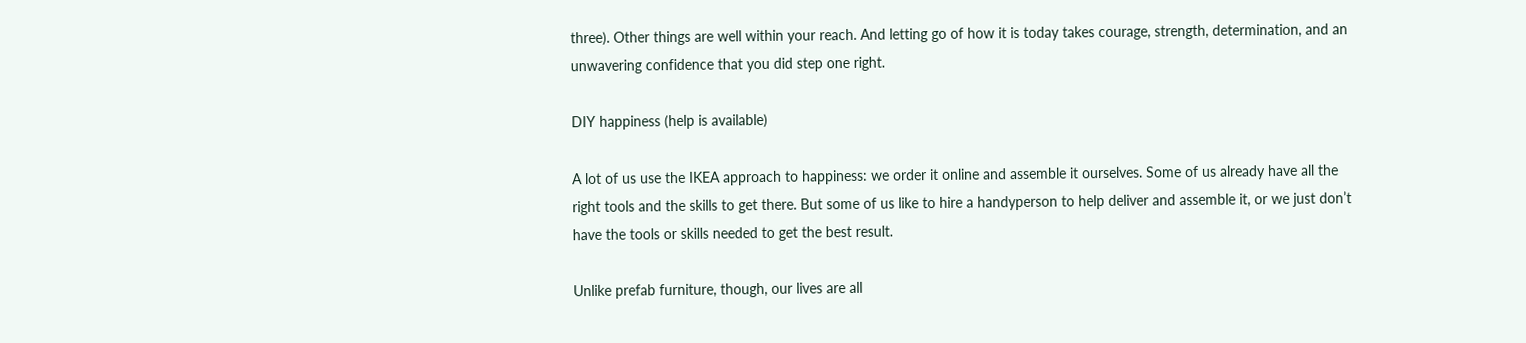three). Other things are well within your reach. And letting go of how it is today takes courage, strength, determination, and an unwavering confidence that you did step one right.

DIY happiness (help is available)

A lot of us use the IKEA approach to happiness: we order it online and assemble it ourselves. Some of us already have all the right tools and the skills to get there. But some of us like to hire a handyperson to help deliver and assemble it, or we just don’t have the tools or skills needed to get the best result.

Unlike prefab furniture, though, our lives are all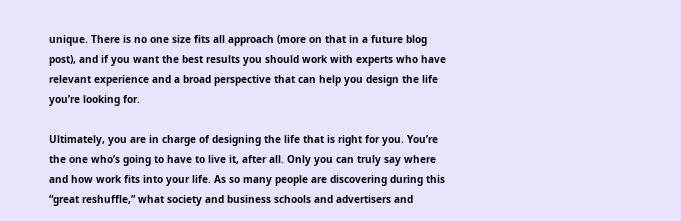unique. There is no one size fits all approach (more on that in a future blog post), and if you want the best results you should work with experts who have relevant experience and a broad perspective that can help you design the life you’re looking for.

Ultimately, you are in charge of designing the life that is right for you. You’re the one who’s going to have to live it, after all. Only you can truly say where and how work fits into your life. As so many people are discovering during this “great reshuffle,” what society and business schools and advertisers and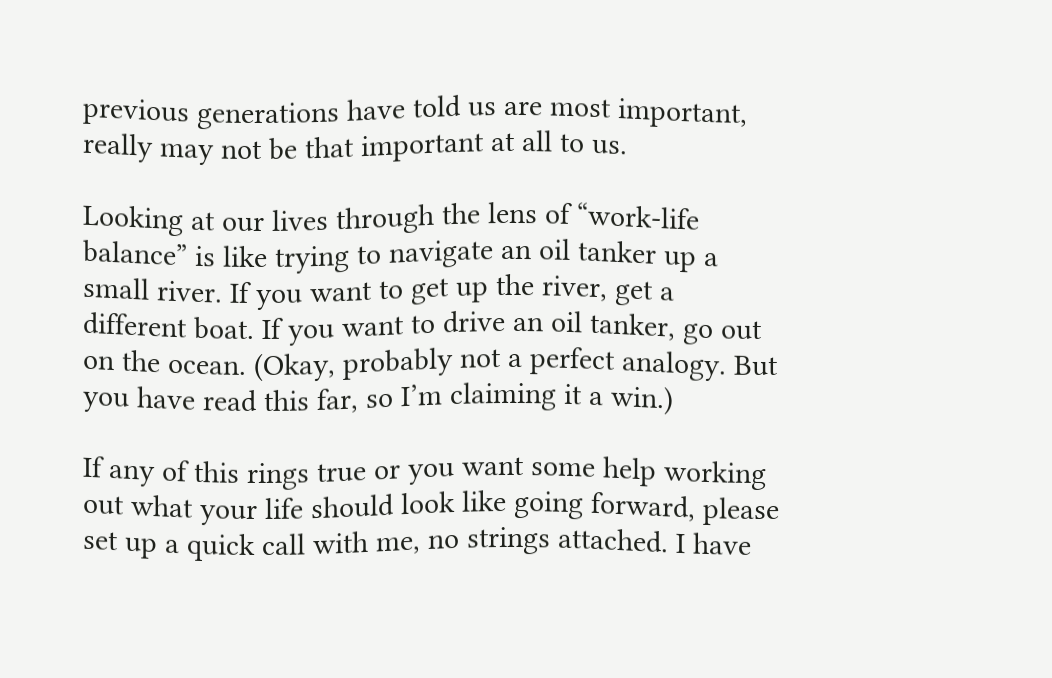previous generations have told us are most important, really may not be that important at all to us.

Looking at our lives through the lens of “work-life balance” is like trying to navigate an oil tanker up a small river. If you want to get up the river, get a different boat. If you want to drive an oil tanker, go out on the ocean. (Okay, probably not a perfect analogy. But you have read this far, so I’m claiming it a win.)

If any of this rings true or you want some help working out what your life should look like going forward, please set up a quick call with me, no strings attached. I have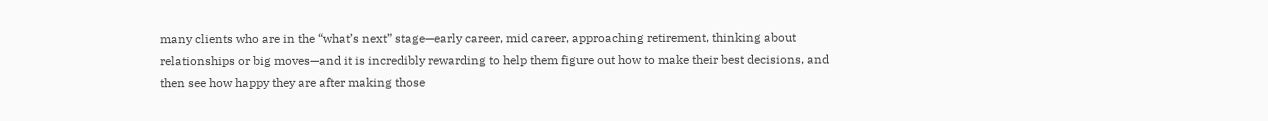many clients who are in the “what’s next” stage—early career, mid career, approaching retirement, thinking about relationships or big moves—and it is incredibly rewarding to help them figure out how to make their best decisions, and then see how happy they are after making those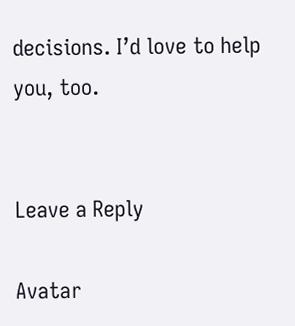decisions. I’d love to help you, too.


Leave a Reply

Avatar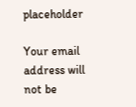placeholder

Your email address will not be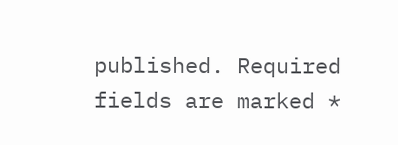published. Required fields are marked *